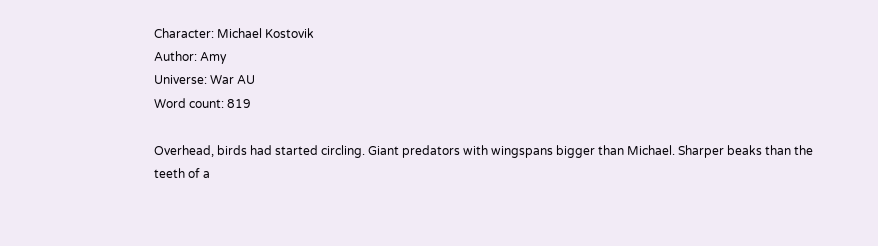Character: Michael Kostovik
Author: Amy
Universe: War AU
Word count: 819

Overhead, birds had started circling. Giant predators with wingspans bigger than Michael. Sharper beaks than the teeth of a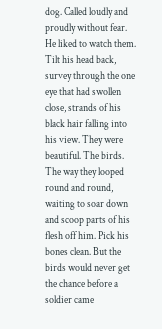dog. Called loudly and proudly without fear. He liked to watch them. Tilt his head back, survey through the one eye that had swollen close, strands of his black hair falling into his view. They were beautiful. The birds. The way they looped round and round, waiting to soar down and scoop parts of his flesh off him. Pick his bones clean. But the birds would never get the chance before a soldier came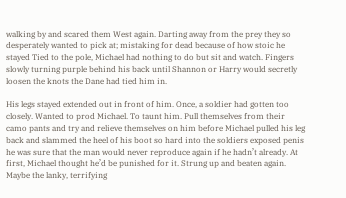walking by and scared them West again. Darting away from the prey they so desperately wanted to pick at; mistaking for dead because of how stoic he stayed Tied to the pole, Michael had nothing to do but sit and watch. Fingers slowly turning purple behind his back until Shannon or Harry would secretly loosen the knots the Dane had tied him in.

His legs stayed extended out in front of him. Once, a soldier had gotten too closely. Wanted to prod Michael. To taunt him. Pull themselves from their camo pants and try and relieve themselves on him before Michael pulled his leg back and slammed the heel of his boot so hard into the soldiers exposed penis he was sure that the man would never reproduce again if he hadn’t already. At first, Michael thought he’d be punished for it. Strung up and beaten again. Maybe the lanky, terrifying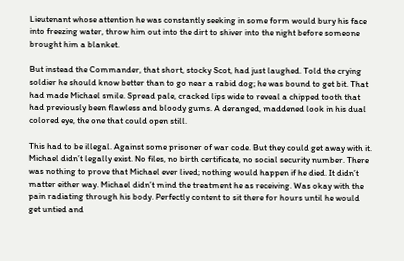Lieutenant whose attention he was constantly seeking in some form would bury his face into freezing water, throw him out into the dirt to shiver into the night before someone brought him a blanket.

But instead the Commander, that short, stocky Scot, had just laughed. Told the crying soldier he should know better than to go near a rabid dog; he was bound to get bit. That had made Michael smile. Spread pale, cracked lips wide to reveal a chipped tooth that had previously been flawless and bloody gums. A deranged, maddened look in his dual colored eye, the one that could open still.

This had to be illegal. Against some prisoner of war code. But they could get away with it. Michael didn’t legally exist. No files, no birth certificate, no social security number. There was nothing to prove that Michael ever lived; nothing would happen if he died. It didn’t matter either way. Michael didn’t mind the treatment he as receiving. Was okay with the pain radiating through his body. Perfectly content to sit there for hours until he would get untied and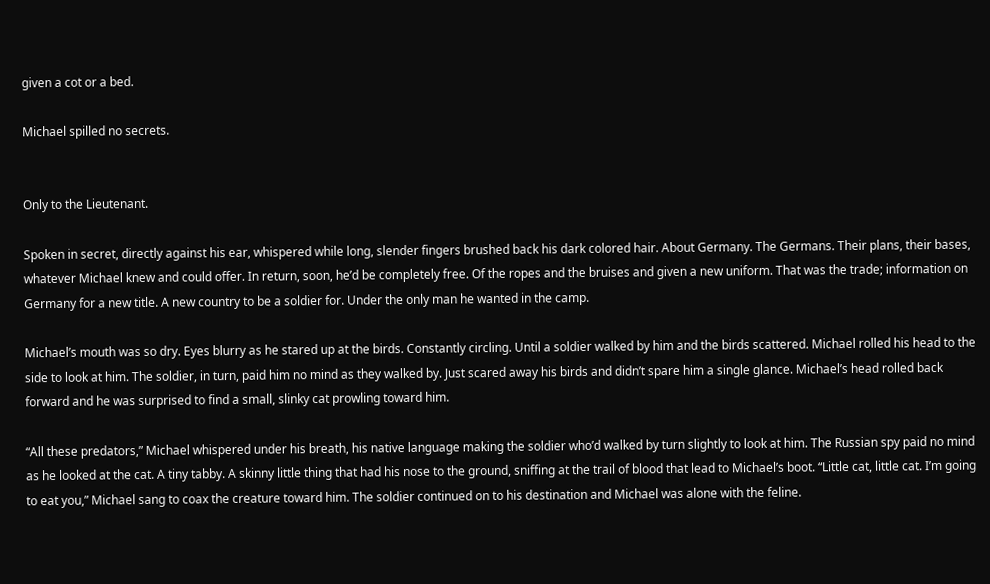given a cot or a bed.

Michael spilled no secrets.


Only to the Lieutenant.

Spoken in secret, directly against his ear, whispered while long, slender fingers brushed back his dark colored hair. About Germany. The Germans. Their plans, their bases, whatever Michael knew and could offer. In return, soon, he’d be completely free. Of the ropes and the bruises and given a new uniform. That was the trade; information on Germany for a new title. A new country to be a soldier for. Under the only man he wanted in the camp.

Michael’s mouth was so dry. Eyes blurry as he stared up at the birds. Constantly circling. Until a soldier walked by him and the birds scattered. Michael rolled his head to the side to look at him. The soldier, in turn, paid him no mind as they walked by. Just scared away his birds and didn’t spare him a single glance. Michael’s head rolled back forward and he was surprised to find a small, slinky cat prowling toward him.

“All these predators,” Michael whispered under his breath, his native language making the soldier who’d walked by turn slightly to look at him. The Russian spy paid no mind as he looked at the cat. A tiny tabby. A skinny little thing that had his nose to the ground, sniffing at the trail of blood that lead to Michael’s boot. “Little cat, little cat. I’m going to eat you,” Michael sang to coax the creature toward him. The soldier continued on to his destination and Michael was alone with the feline.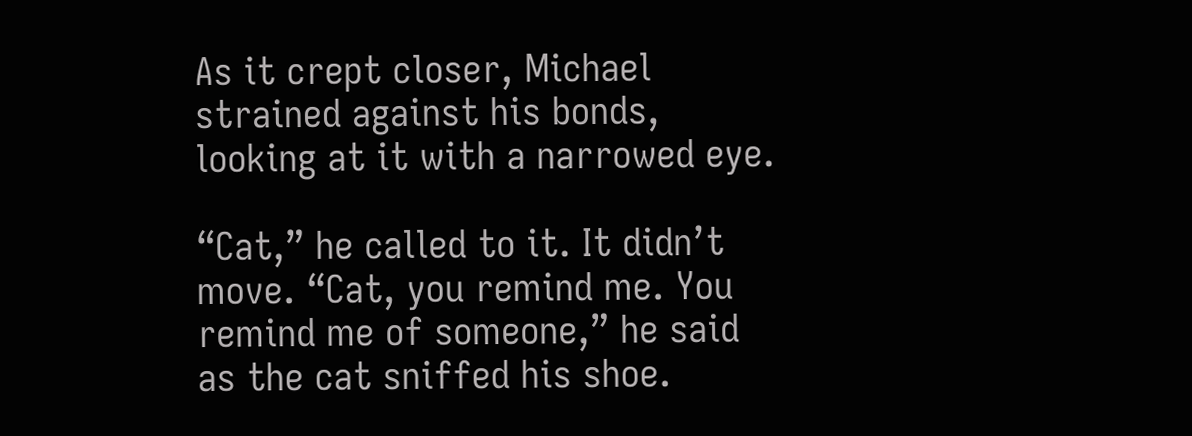As it crept closer, Michael strained against his bonds, looking at it with a narrowed eye.

“Cat,” he called to it. It didn’t move. “Cat, you remind me. You remind me of someone,” he said as the cat sniffed his shoe.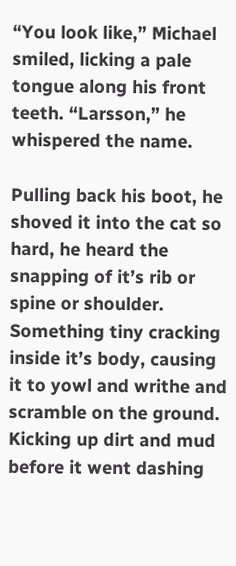“You look like,” Michael smiled, licking a pale tongue along his front teeth. “Larsson,” he whispered the name.

Pulling back his boot, he shoved it into the cat so hard, he heard the snapping of it’s rib or spine or shoulder. Something tiny cracking inside it’s body, causing it to yowl and writhe and scramble on the ground. Kicking up dirt and mud before it went dashing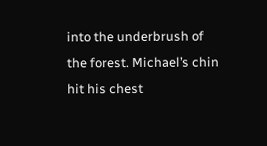into the underbrush of the forest. Michael’s chin hit his chest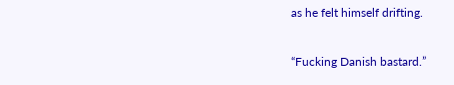as he felt himself drifting.

“Fucking Danish bastard.”